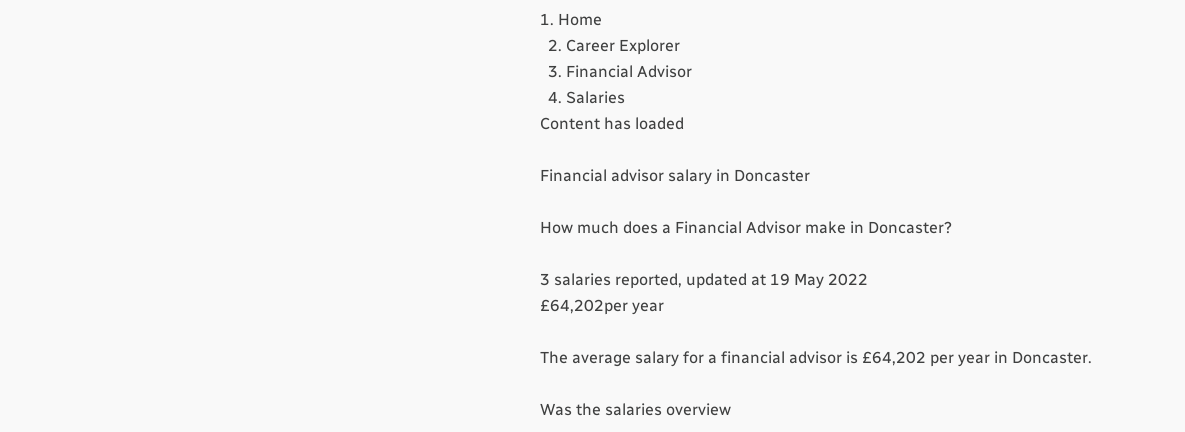1. Home
  2. Career Explorer
  3. Financial Advisor
  4. Salaries
Content has loaded

Financial advisor salary in Doncaster

How much does a Financial Advisor make in Doncaster?

3 salaries reported, updated at 19 May 2022
£64,202per year

The average salary for a financial advisor is £64,202 per year in Doncaster.

Was the salaries overview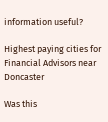information useful?

Highest paying cities for Financial Advisors near Doncaster

Was this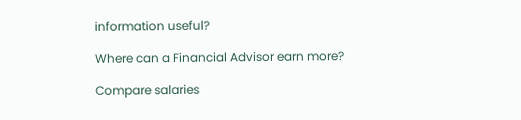information useful?

Where can a Financial Advisor earn more?

Compare salaries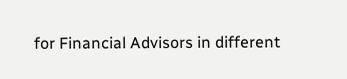for Financial Advisors in different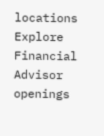locations
Explore Financial Advisor openings